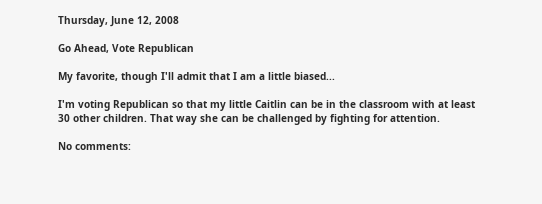Thursday, June 12, 2008

Go Ahead, Vote Republican

My favorite, though I'll admit that I am a little biased...

I'm voting Republican so that my little Caitlin can be in the classroom with at least 30 other children. That way she can be challenged by fighting for attention.

No comments: